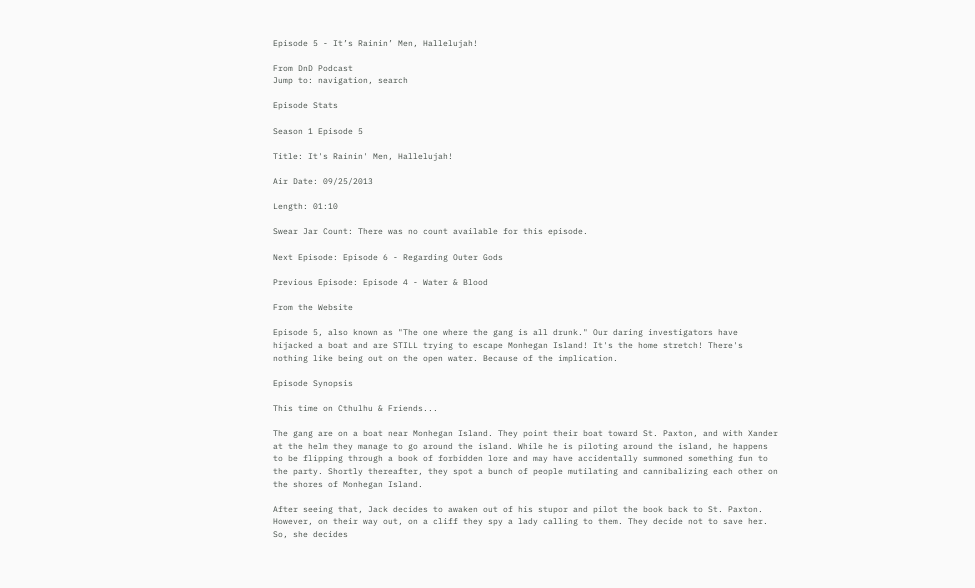Episode 5 - It’s Rainin’ Men, Hallelujah!

From DnD Podcast
Jump to: navigation, search

Episode Stats

Season 1 Episode 5

Title: It's Rainin' Men, Hallelujah!

Air Date: 09/25/2013

Length: 01:10

Swear Jar Count: There was no count available for this episode.

Next Episode: Episode 6 - Regarding Outer Gods

Previous Episode: Episode 4 - Water & Blood

From the Website

Episode 5, also known as "The one where the gang is all drunk." Our daring investigators have hijacked a boat and are STILL trying to escape Monhegan Island! It's the home stretch! There's nothing like being out on the open water. Because of the implication.

Episode Synopsis

This time on Cthulhu & Friends...

The gang are on a boat near Monhegan Island. They point their boat toward St. Paxton, and with Xander at the helm they manage to go around the island. While he is piloting around the island, he happens to be flipping through a book of forbidden lore and may have accidentally summoned something fun to the party. Shortly thereafter, they spot a bunch of people mutilating and cannibalizing each other on the shores of Monhegan Island.

After seeing that, Jack decides to awaken out of his stupor and pilot the book back to St. Paxton. However, on their way out, on a cliff they spy a lady calling to them. They decide not to save her. So, she decides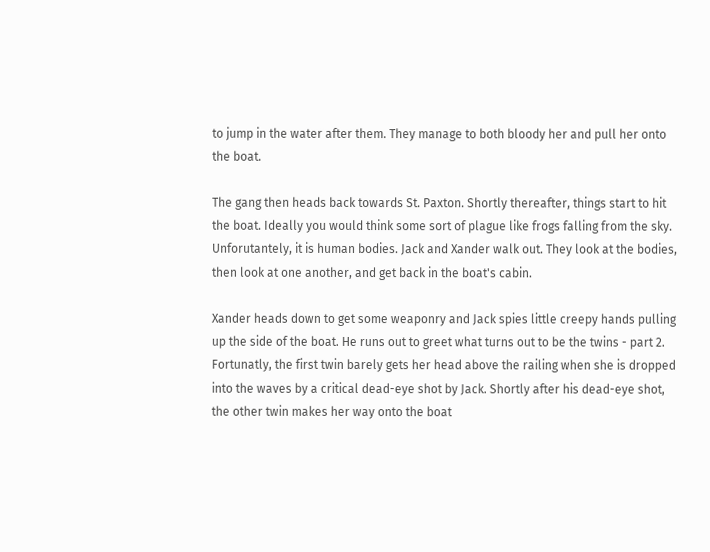to jump in the water after them. They manage to both bloody her and pull her onto the boat.

The gang then heads back towards St. Paxton. Shortly thereafter, things start to hit the boat. Ideally you would think some sort of plague like frogs falling from the sky. Unforutantely, it is human bodies. Jack and Xander walk out. They look at the bodies, then look at one another, and get back in the boat's cabin.

Xander heads down to get some weaponry and Jack spies little creepy hands pulling up the side of the boat. He runs out to greet what turns out to be the twins - part 2. Fortunatly, the first twin barely gets her head above the railing when she is dropped into the waves by a critical dead-eye shot by Jack. Shortly after his dead-eye shot, the other twin makes her way onto the boat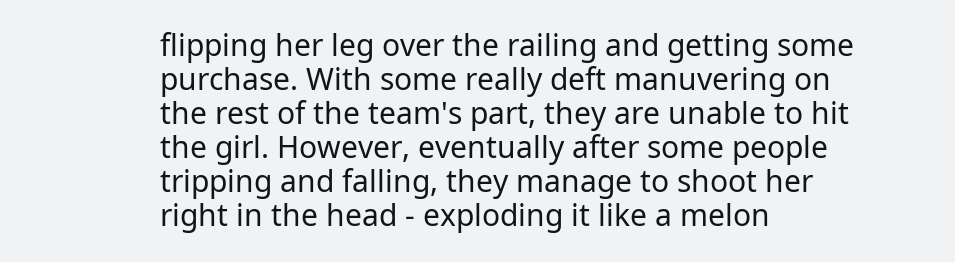flipping her leg over the railing and getting some purchase. With some really deft manuvering on the rest of the team's part, they are unable to hit the girl. However, eventually after some people tripping and falling, they manage to shoot her right in the head - exploding it like a melon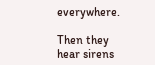everywhere.

Then they hear sirens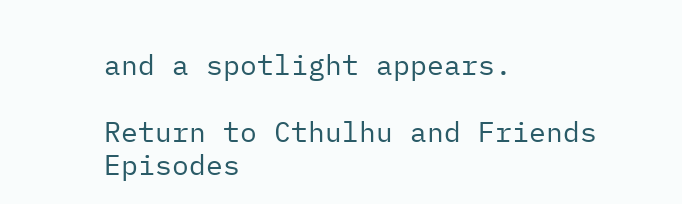and a spotlight appears.

Return to Cthulhu and Friends Episodes